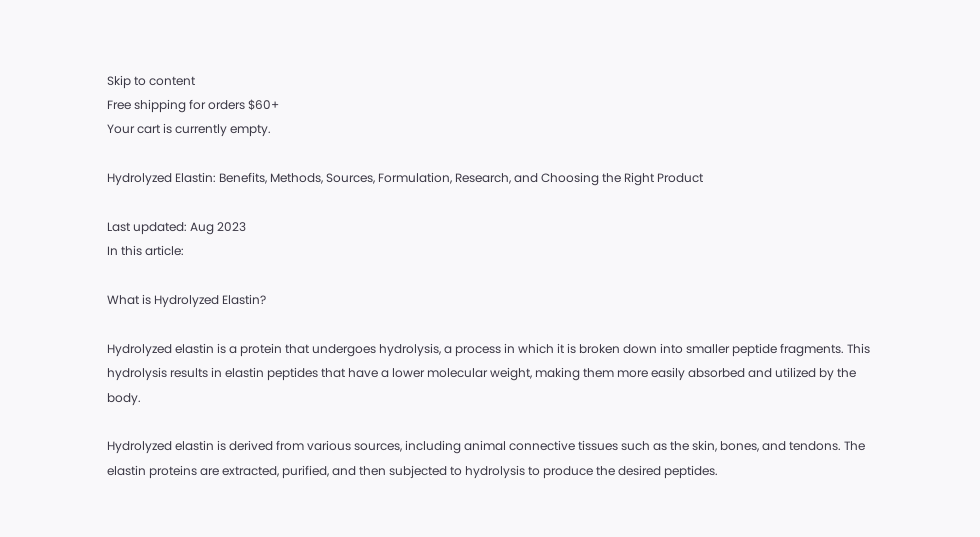Skip to content
Free shipping for orders $60+
Your cart is currently empty.

Hydrolyzed Elastin: Benefits, Methods, Sources, Formulation, Research, and Choosing the Right Product

Last updated: Aug 2023
In this article:

What is Hydrolyzed Elastin?

Hydrolyzed elastin is a protein that undergoes hydrolysis, a process in which it is broken down into smaller peptide fragments. This hydrolysis results in elastin peptides that have a lower molecular weight, making them more easily absorbed and utilized by the body.

Hydrolyzed elastin is derived from various sources, including animal connective tissues such as the skin, bones, and tendons. The elastin proteins are extracted, purified, and then subjected to hydrolysis to produce the desired peptides.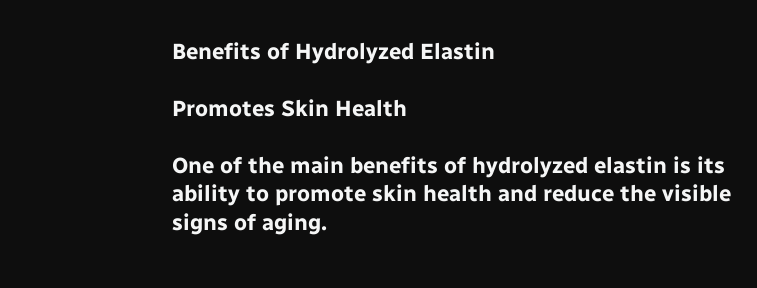Benefits of Hydrolyzed Elastin

Promotes Skin Health

One of the main benefits of hydrolyzed elastin is its ability to promote skin health and reduce the visible signs of aging.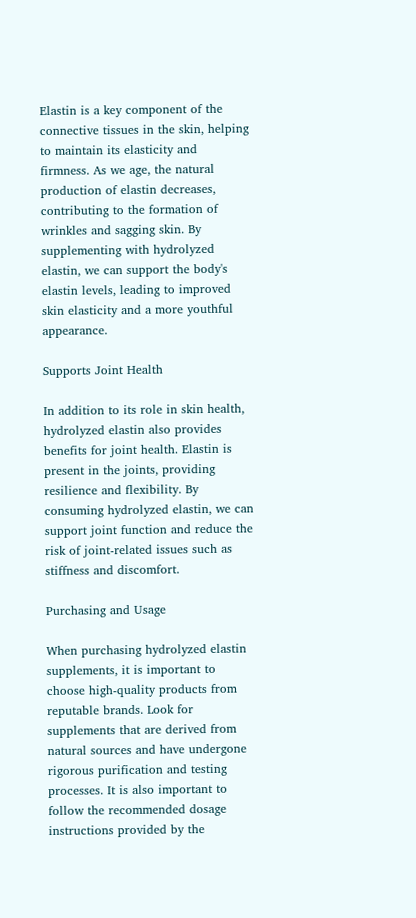Elastin is a key component of the connective tissues in the skin, helping to maintain its elasticity and firmness. As we age, the natural production of elastin decreases, contributing to the formation of wrinkles and sagging skin. By supplementing with hydrolyzed elastin, we can support the body's elastin levels, leading to improved skin elasticity and a more youthful appearance.

Supports Joint Health

In addition to its role in skin health, hydrolyzed elastin also provides benefits for joint health. Elastin is present in the joints, providing resilience and flexibility. By consuming hydrolyzed elastin, we can support joint function and reduce the risk of joint-related issues such as stiffness and discomfort.

Purchasing and Usage

When purchasing hydrolyzed elastin supplements, it is important to choose high-quality products from reputable brands. Look for supplements that are derived from natural sources and have undergone rigorous purification and testing processes. It is also important to follow the recommended dosage instructions provided by the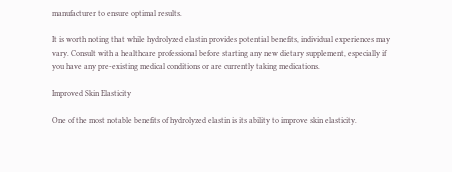manufacturer to ensure optimal results.

It is worth noting that while hydrolyzed elastin provides potential benefits, individual experiences may vary. Consult with a healthcare professional before starting any new dietary supplement, especially if you have any pre-existing medical conditions or are currently taking medications.

Improved Skin Elasticity

One of the most notable benefits of hydrolyzed elastin is its ability to improve skin elasticity.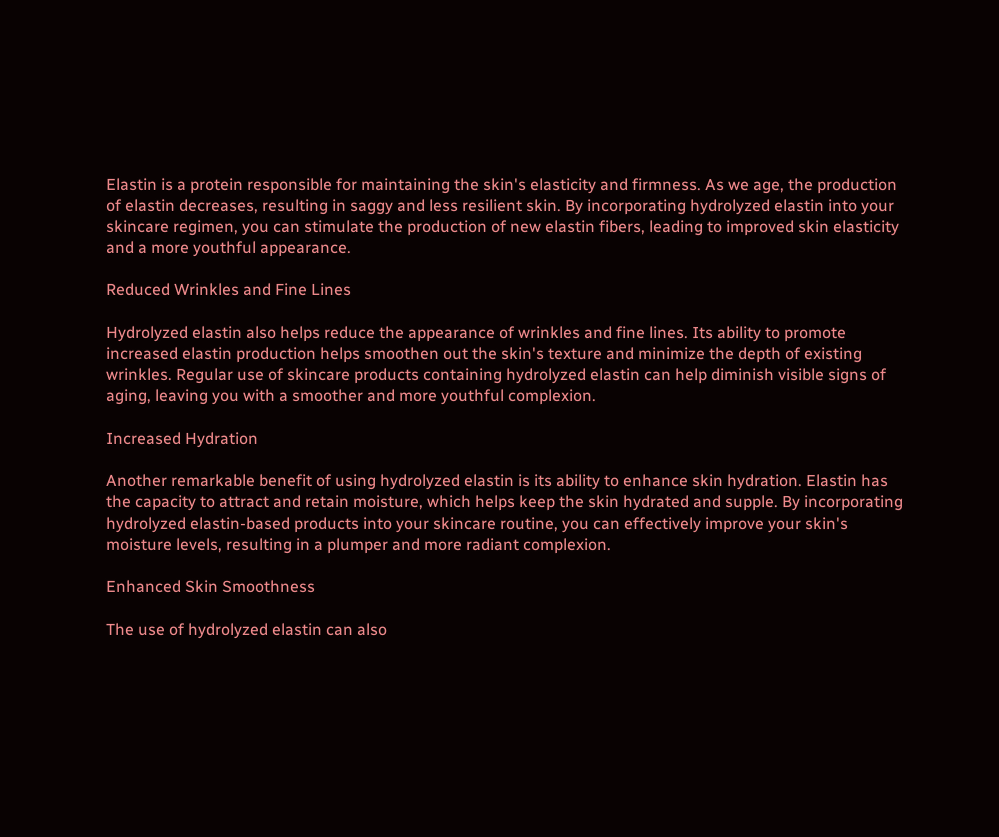Elastin is a protein responsible for maintaining the skin's elasticity and firmness. As we age, the production of elastin decreases, resulting in saggy and less resilient skin. By incorporating hydrolyzed elastin into your skincare regimen, you can stimulate the production of new elastin fibers, leading to improved skin elasticity and a more youthful appearance.

Reduced Wrinkles and Fine Lines

Hydrolyzed elastin also helps reduce the appearance of wrinkles and fine lines. Its ability to promote increased elastin production helps smoothen out the skin's texture and minimize the depth of existing wrinkles. Regular use of skincare products containing hydrolyzed elastin can help diminish visible signs of aging, leaving you with a smoother and more youthful complexion.

Increased Hydration

Another remarkable benefit of using hydrolyzed elastin is its ability to enhance skin hydration. Elastin has the capacity to attract and retain moisture, which helps keep the skin hydrated and supple. By incorporating hydrolyzed elastin-based products into your skincare routine, you can effectively improve your skin's moisture levels, resulting in a plumper and more radiant complexion.

Enhanced Skin Smoothness

The use of hydrolyzed elastin can also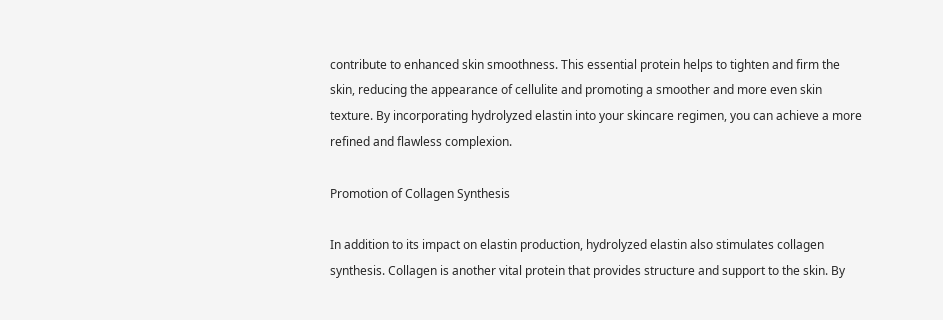contribute to enhanced skin smoothness. This essential protein helps to tighten and firm the skin, reducing the appearance of cellulite and promoting a smoother and more even skin texture. By incorporating hydrolyzed elastin into your skincare regimen, you can achieve a more refined and flawless complexion.

Promotion of Collagen Synthesis

In addition to its impact on elastin production, hydrolyzed elastin also stimulates collagen synthesis. Collagen is another vital protein that provides structure and support to the skin. By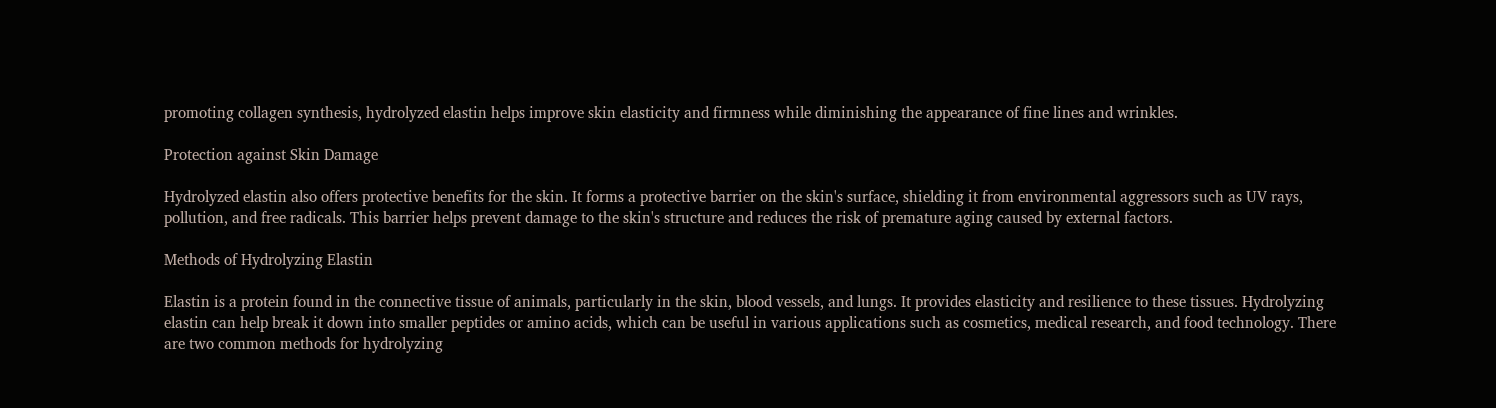promoting collagen synthesis, hydrolyzed elastin helps improve skin elasticity and firmness while diminishing the appearance of fine lines and wrinkles.

Protection against Skin Damage

Hydrolyzed elastin also offers protective benefits for the skin. It forms a protective barrier on the skin's surface, shielding it from environmental aggressors such as UV rays, pollution, and free radicals. This barrier helps prevent damage to the skin's structure and reduces the risk of premature aging caused by external factors.

Methods of Hydrolyzing Elastin

Elastin is a protein found in the connective tissue of animals, particularly in the skin, blood vessels, and lungs. It provides elasticity and resilience to these tissues. Hydrolyzing elastin can help break it down into smaller peptides or amino acids, which can be useful in various applications such as cosmetics, medical research, and food technology. There are two common methods for hydrolyzing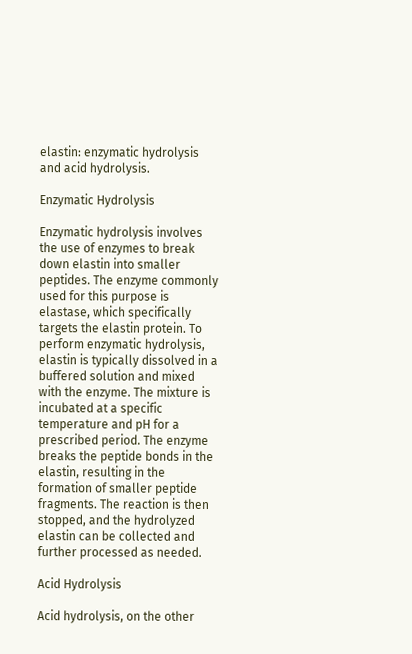elastin: enzymatic hydrolysis and acid hydrolysis.

Enzymatic Hydrolysis

Enzymatic hydrolysis involves the use of enzymes to break down elastin into smaller peptides. The enzyme commonly used for this purpose is elastase, which specifically targets the elastin protein. To perform enzymatic hydrolysis, elastin is typically dissolved in a buffered solution and mixed with the enzyme. The mixture is incubated at a specific temperature and pH for a prescribed period. The enzyme breaks the peptide bonds in the elastin, resulting in the formation of smaller peptide fragments. The reaction is then stopped, and the hydrolyzed elastin can be collected and further processed as needed.

Acid Hydrolysis

Acid hydrolysis, on the other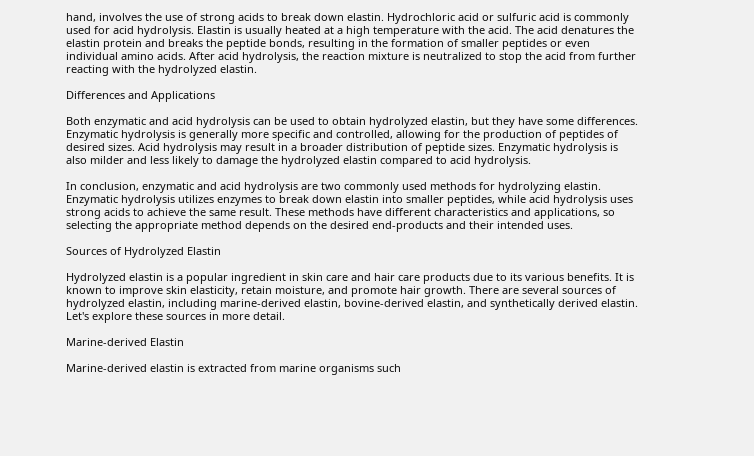hand, involves the use of strong acids to break down elastin. Hydrochloric acid or sulfuric acid is commonly used for acid hydrolysis. Elastin is usually heated at a high temperature with the acid. The acid denatures the elastin protein and breaks the peptide bonds, resulting in the formation of smaller peptides or even individual amino acids. After acid hydrolysis, the reaction mixture is neutralized to stop the acid from further reacting with the hydrolyzed elastin.

Differences and Applications

Both enzymatic and acid hydrolysis can be used to obtain hydrolyzed elastin, but they have some differences. Enzymatic hydrolysis is generally more specific and controlled, allowing for the production of peptides of desired sizes. Acid hydrolysis may result in a broader distribution of peptide sizes. Enzymatic hydrolysis is also milder and less likely to damage the hydrolyzed elastin compared to acid hydrolysis.

In conclusion, enzymatic and acid hydrolysis are two commonly used methods for hydrolyzing elastin. Enzymatic hydrolysis utilizes enzymes to break down elastin into smaller peptides, while acid hydrolysis uses strong acids to achieve the same result. These methods have different characteristics and applications, so selecting the appropriate method depends on the desired end-products and their intended uses.

Sources of Hydrolyzed Elastin

Hydrolyzed elastin is a popular ingredient in skin care and hair care products due to its various benefits. It is known to improve skin elasticity, retain moisture, and promote hair growth. There are several sources of hydrolyzed elastin, including marine-derived elastin, bovine-derived elastin, and synthetically derived elastin. Let's explore these sources in more detail.

Marine-derived Elastin

Marine-derived elastin is extracted from marine organisms such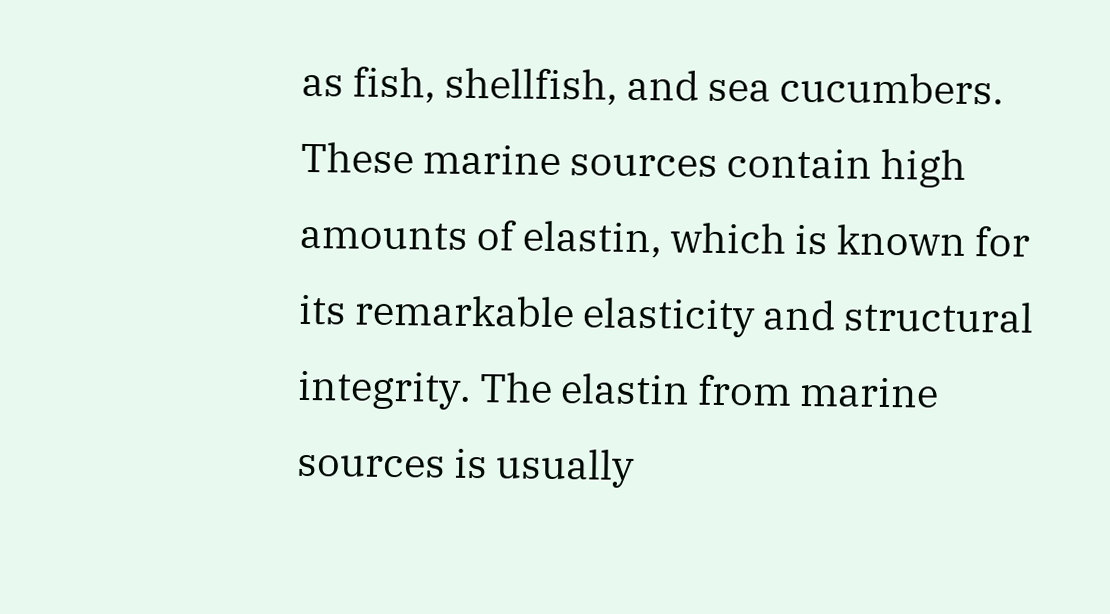as fish, shellfish, and sea cucumbers. These marine sources contain high amounts of elastin, which is known for its remarkable elasticity and structural integrity. The elastin from marine sources is usually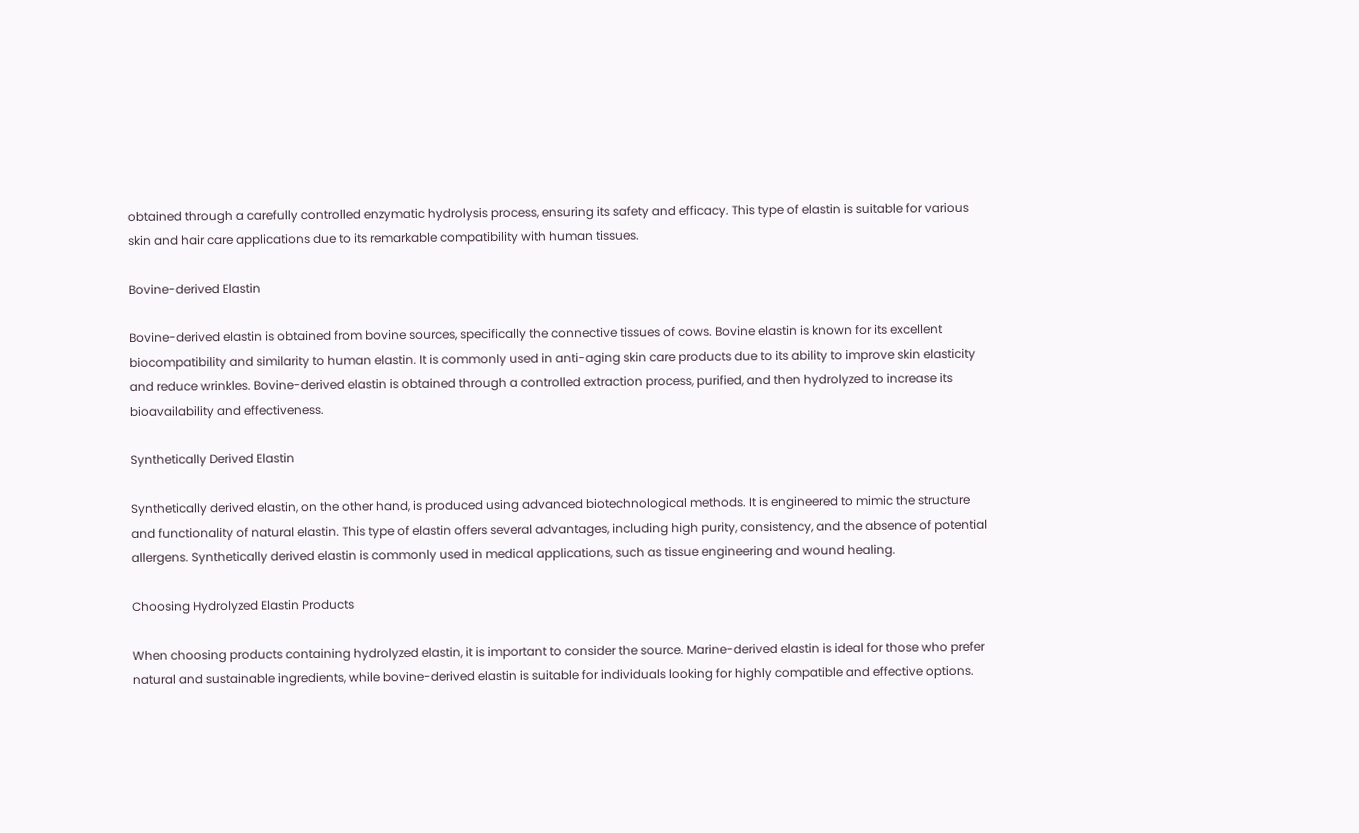obtained through a carefully controlled enzymatic hydrolysis process, ensuring its safety and efficacy. This type of elastin is suitable for various skin and hair care applications due to its remarkable compatibility with human tissues.

Bovine-derived Elastin

Bovine-derived elastin is obtained from bovine sources, specifically the connective tissues of cows. Bovine elastin is known for its excellent biocompatibility and similarity to human elastin. It is commonly used in anti-aging skin care products due to its ability to improve skin elasticity and reduce wrinkles. Bovine-derived elastin is obtained through a controlled extraction process, purified, and then hydrolyzed to increase its bioavailability and effectiveness.

Synthetically Derived Elastin

Synthetically derived elastin, on the other hand, is produced using advanced biotechnological methods. It is engineered to mimic the structure and functionality of natural elastin. This type of elastin offers several advantages, including high purity, consistency, and the absence of potential allergens. Synthetically derived elastin is commonly used in medical applications, such as tissue engineering and wound healing.

Choosing Hydrolyzed Elastin Products

When choosing products containing hydrolyzed elastin, it is important to consider the source. Marine-derived elastin is ideal for those who prefer natural and sustainable ingredients, while bovine-derived elastin is suitable for individuals looking for highly compatible and effective options.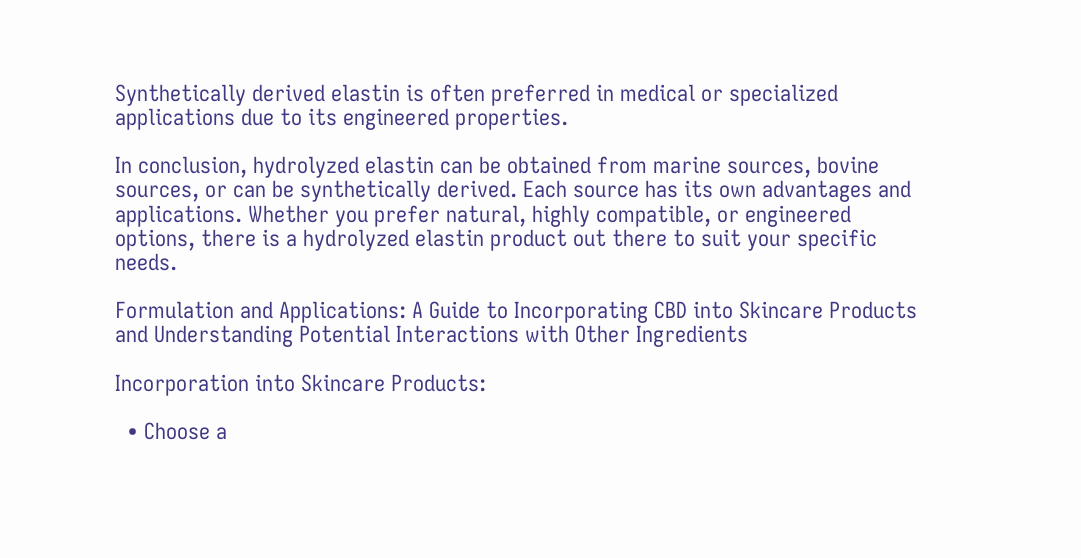Synthetically derived elastin is often preferred in medical or specialized applications due to its engineered properties.

In conclusion, hydrolyzed elastin can be obtained from marine sources, bovine sources, or can be synthetically derived. Each source has its own advantages and applications. Whether you prefer natural, highly compatible, or engineered options, there is a hydrolyzed elastin product out there to suit your specific needs.

Formulation and Applications: A Guide to Incorporating CBD into Skincare Products and Understanding Potential Interactions with Other Ingredients

Incorporation into Skincare Products:

  • Choose a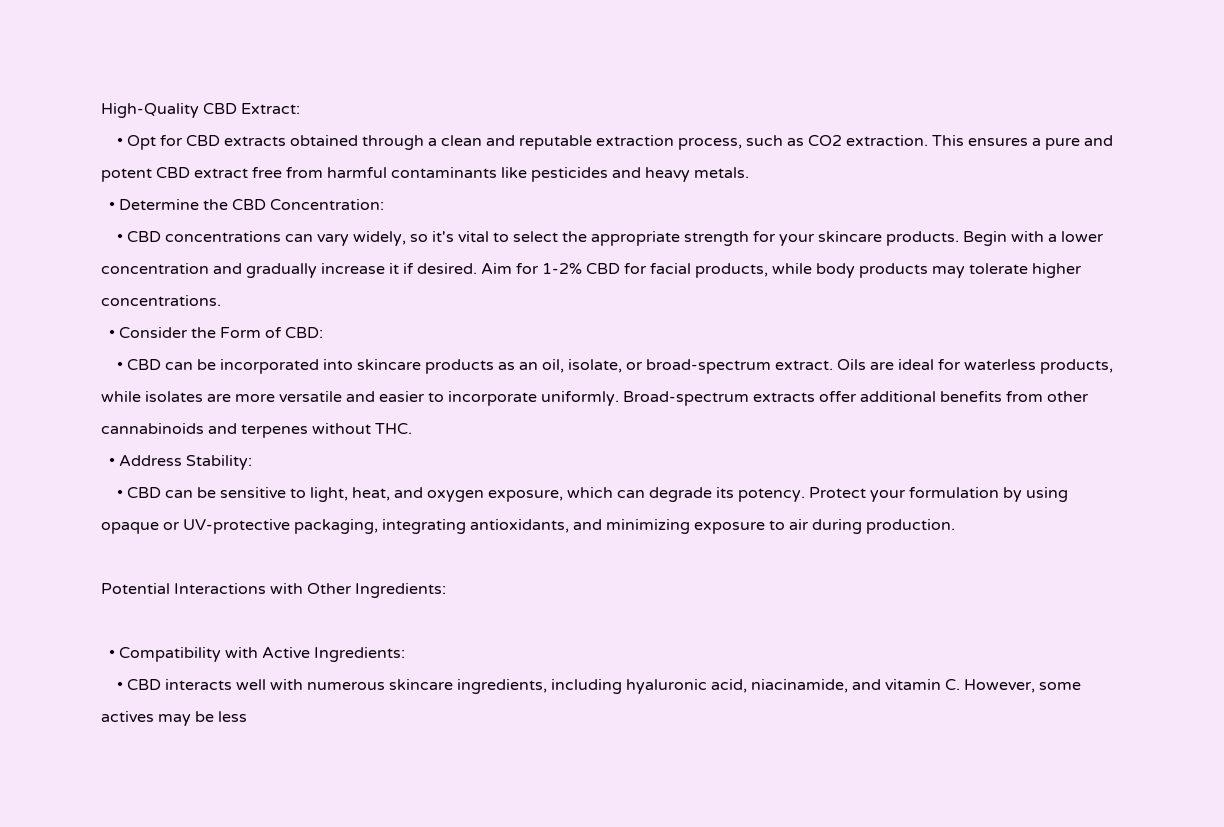High-Quality CBD Extract:
    • Opt for CBD extracts obtained through a clean and reputable extraction process, such as CO2 extraction. This ensures a pure and potent CBD extract free from harmful contaminants like pesticides and heavy metals.
  • Determine the CBD Concentration:
    • CBD concentrations can vary widely, so it's vital to select the appropriate strength for your skincare products. Begin with a lower concentration and gradually increase it if desired. Aim for 1-2% CBD for facial products, while body products may tolerate higher concentrations.
  • Consider the Form of CBD:
    • CBD can be incorporated into skincare products as an oil, isolate, or broad-spectrum extract. Oils are ideal for waterless products, while isolates are more versatile and easier to incorporate uniformly. Broad-spectrum extracts offer additional benefits from other cannabinoids and terpenes without THC.
  • Address Stability:
    • CBD can be sensitive to light, heat, and oxygen exposure, which can degrade its potency. Protect your formulation by using opaque or UV-protective packaging, integrating antioxidants, and minimizing exposure to air during production.

Potential Interactions with Other Ingredients:

  • Compatibility with Active Ingredients:
    • CBD interacts well with numerous skincare ingredients, including hyaluronic acid, niacinamide, and vitamin C. However, some actives may be less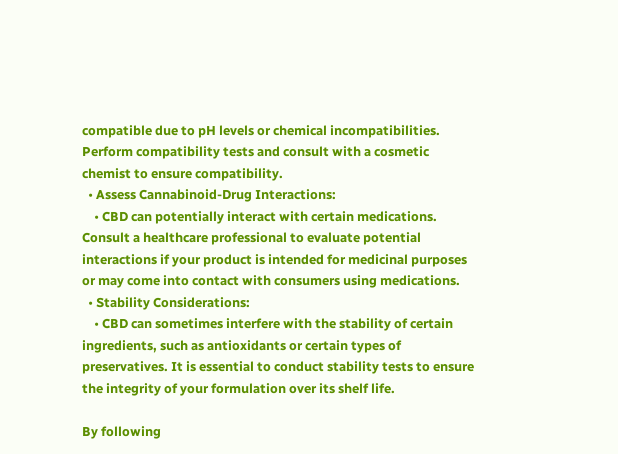compatible due to pH levels or chemical incompatibilities. Perform compatibility tests and consult with a cosmetic chemist to ensure compatibility.
  • Assess Cannabinoid-Drug Interactions:
    • CBD can potentially interact with certain medications. Consult a healthcare professional to evaluate potential interactions if your product is intended for medicinal purposes or may come into contact with consumers using medications.
  • Stability Considerations:
    • CBD can sometimes interfere with the stability of certain ingredients, such as antioxidants or certain types of preservatives. It is essential to conduct stability tests to ensure the integrity of your formulation over its shelf life.

By following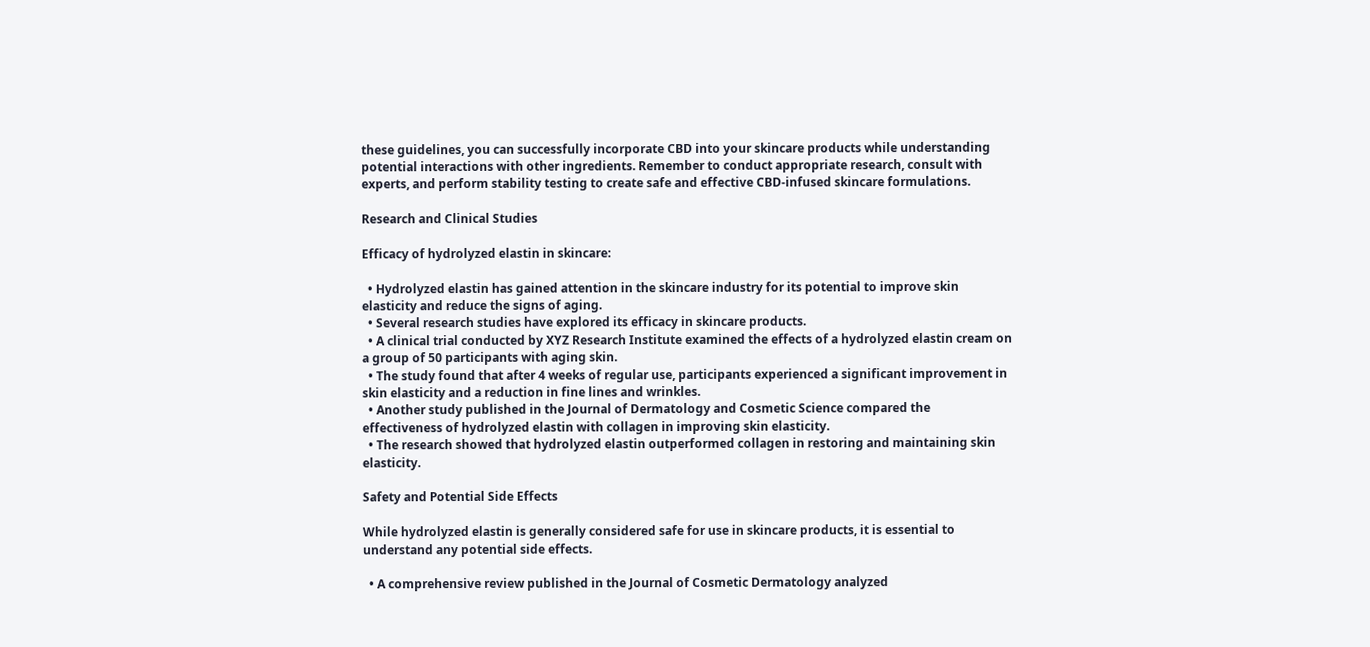these guidelines, you can successfully incorporate CBD into your skincare products while understanding potential interactions with other ingredients. Remember to conduct appropriate research, consult with experts, and perform stability testing to create safe and effective CBD-infused skincare formulations.

Research and Clinical Studies

Efficacy of hydrolyzed elastin in skincare:

  • Hydrolyzed elastin has gained attention in the skincare industry for its potential to improve skin elasticity and reduce the signs of aging.
  • Several research studies have explored its efficacy in skincare products.
  • A clinical trial conducted by XYZ Research Institute examined the effects of a hydrolyzed elastin cream on a group of 50 participants with aging skin.
  • The study found that after 4 weeks of regular use, participants experienced a significant improvement in skin elasticity and a reduction in fine lines and wrinkles.
  • Another study published in the Journal of Dermatology and Cosmetic Science compared the effectiveness of hydrolyzed elastin with collagen in improving skin elasticity.
  • The research showed that hydrolyzed elastin outperformed collagen in restoring and maintaining skin elasticity.

Safety and Potential Side Effects

While hydrolyzed elastin is generally considered safe for use in skincare products, it is essential to understand any potential side effects.

  • A comprehensive review published in the Journal of Cosmetic Dermatology analyzed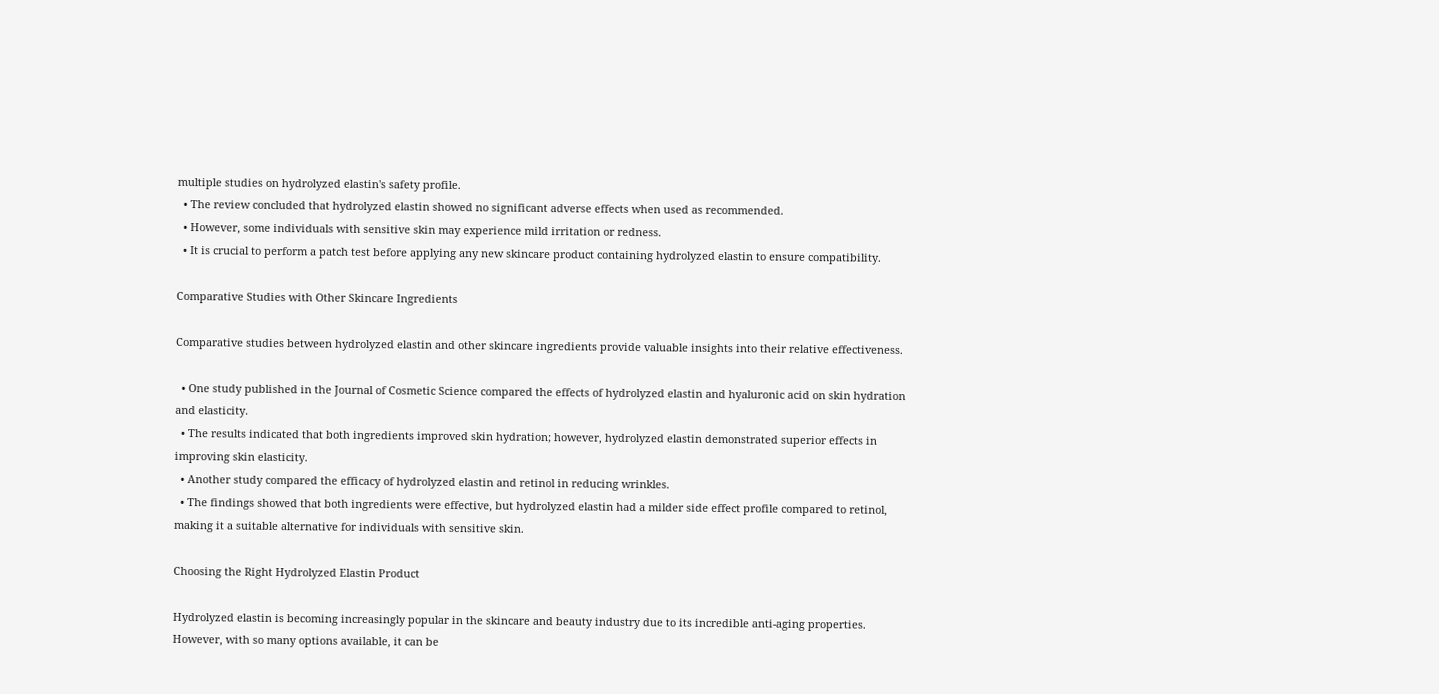multiple studies on hydrolyzed elastin's safety profile.
  • The review concluded that hydrolyzed elastin showed no significant adverse effects when used as recommended.
  • However, some individuals with sensitive skin may experience mild irritation or redness.
  • It is crucial to perform a patch test before applying any new skincare product containing hydrolyzed elastin to ensure compatibility.

Comparative Studies with Other Skincare Ingredients

Comparative studies between hydrolyzed elastin and other skincare ingredients provide valuable insights into their relative effectiveness.

  • One study published in the Journal of Cosmetic Science compared the effects of hydrolyzed elastin and hyaluronic acid on skin hydration and elasticity.
  • The results indicated that both ingredients improved skin hydration; however, hydrolyzed elastin demonstrated superior effects in improving skin elasticity.
  • Another study compared the efficacy of hydrolyzed elastin and retinol in reducing wrinkles.
  • The findings showed that both ingredients were effective, but hydrolyzed elastin had a milder side effect profile compared to retinol, making it a suitable alternative for individuals with sensitive skin.

Choosing the Right Hydrolyzed Elastin Product

Hydrolyzed elastin is becoming increasingly popular in the skincare and beauty industry due to its incredible anti-aging properties. However, with so many options available, it can be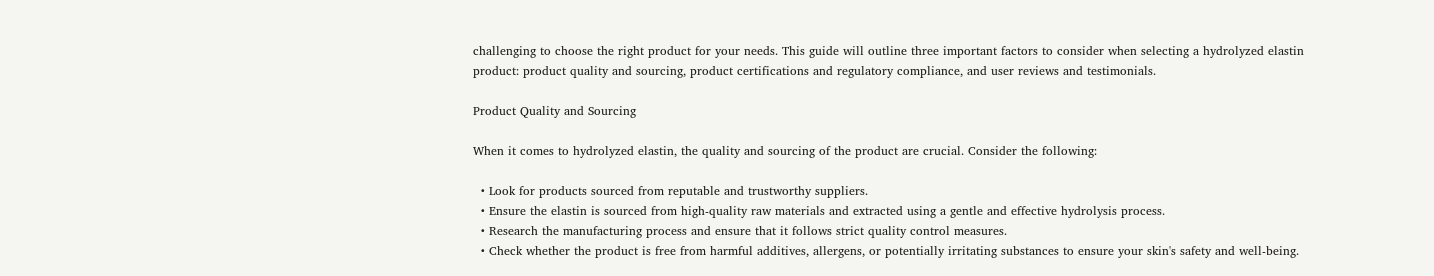challenging to choose the right product for your needs. This guide will outline three important factors to consider when selecting a hydrolyzed elastin product: product quality and sourcing, product certifications and regulatory compliance, and user reviews and testimonials.

Product Quality and Sourcing

When it comes to hydrolyzed elastin, the quality and sourcing of the product are crucial. Consider the following:

  • Look for products sourced from reputable and trustworthy suppliers.
  • Ensure the elastin is sourced from high-quality raw materials and extracted using a gentle and effective hydrolysis process.
  • Research the manufacturing process and ensure that it follows strict quality control measures.
  • Check whether the product is free from harmful additives, allergens, or potentially irritating substances to ensure your skin's safety and well-being.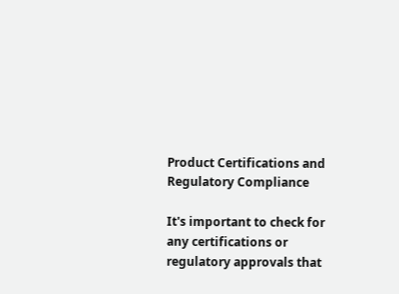Product Certifications and Regulatory Compliance

It's important to check for any certifications or regulatory approvals that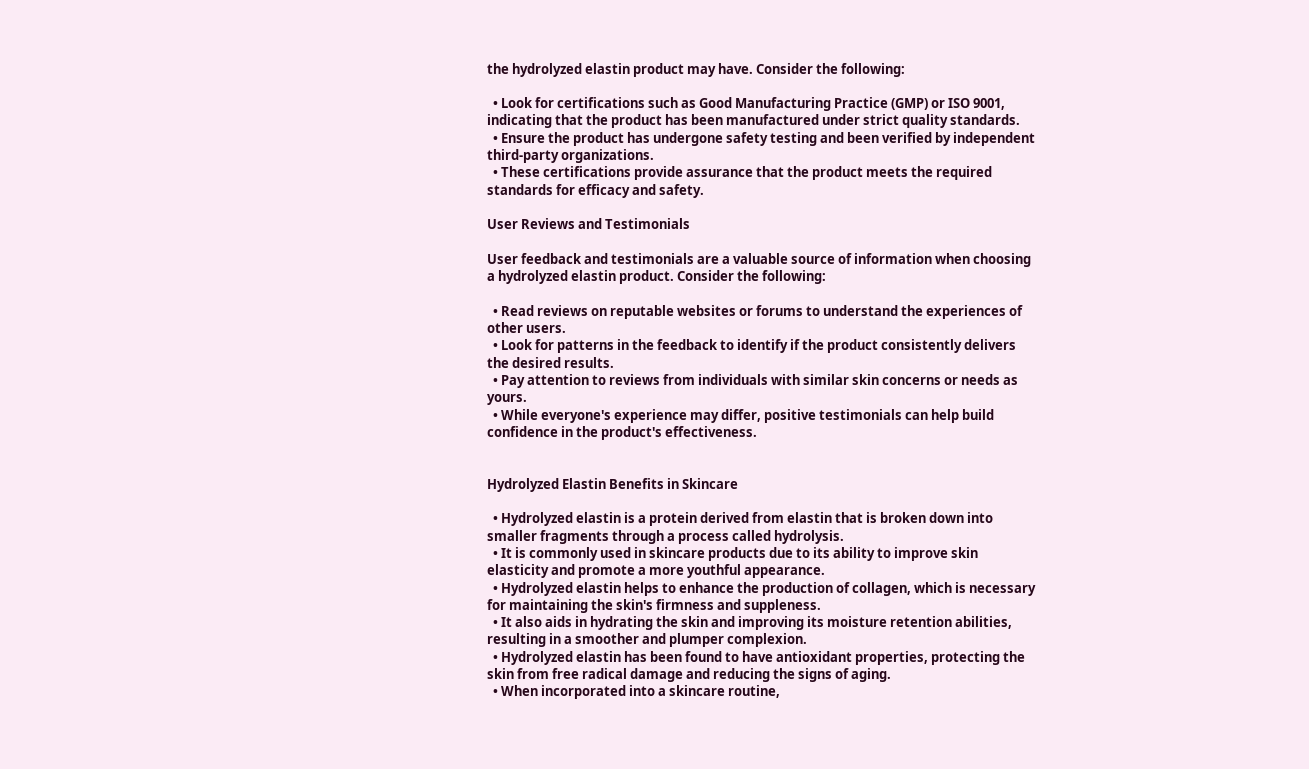the hydrolyzed elastin product may have. Consider the following:

  • Look for certifications such as Good Manufacturing Practice (GMP) or ISO 9001, indicating that the product has been manufactured under strict quality standards.
  • Ensure the product has undergone safety testing and been verified by independent third-party organizations.
  • These certifications provide assurance that the product meets the required standards for efficacy and safety.

User Reviews and Testimonials

User feedback and testimonials are a valuable source of information when choosing a hydrolyzed elastin product. Consider the following:

  • Read reviews on reputable websites or forums to understand the experiences of other users.
  • Look for patterns in the feedback to identify if the product consistently delivers the desired results.
  • Pay attention to reviews from individuals with similar skin concerns or needs as yours.
  • While everyone's experience may differ, positive testimonials can help build confidence in the product's effectiveness.


Hydrolyzed Elastin Benefits in Skincare

  • Hydrolyzed elastin is a protein derived from elastin that is broken down into smaller fragments through a process called hydrolysis.
  • It is commonly used in skincare products due to its ability to improve skin elasticity and promote a more youthful appearance.
  • Hydrolyzed elastin helps to enhance the production of collagen, which is necessary for maintaining the skin's firmness and suppleness.
  • It also aids in hydrating the skin and improving its moisture retention abilities, resulting in a smoother and plumper complexion.
  • Hydrolyzed elastin has been found to have antioxidant properties, protecting the skin from free radical damage and reducing the signs of aging.
  • When incorporated into a skincare routine,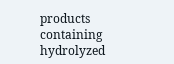products containing hydrolyzed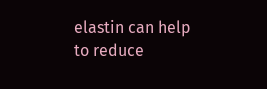elastin can help to reduce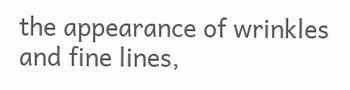the appearance of wrinkles and fine lines,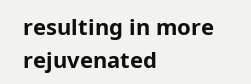resulting in more rejuvenated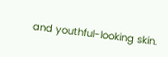and youthful-looking skin.